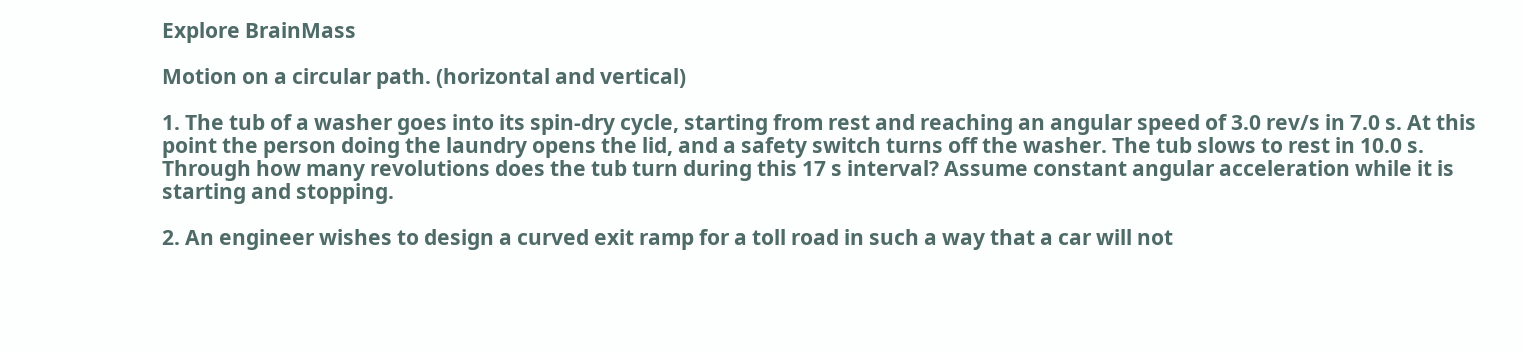Explore BrainMass

Motion on a circular path. (horizontal and vertical)

1. The tub of a washer goes into its spin-dry cycle, starting from rest and reaching an angular speed of 3.0 rev/s in 7.0 s. At this point the person doing the laundry opens the lid, and a safety switch turns off the washer. The tub slows to rest in 10.0 s. Through how many revolutions does the tub turn during this 17 s interval? Assume constant angular acceleration while it is starting and stopping.

2. An engineer wishes to design a curved exit ramp for a toll road in such a way that a car will not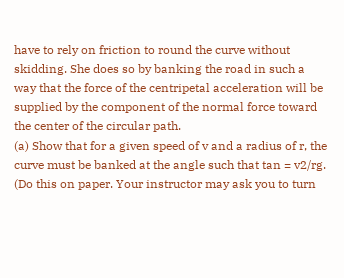have to rely on friction to round the curve without skidding. She does so by banking the road in such a way that the force of the centripetal acceleration will be supplied by the component of the normal force toward the center of the circular path.
(a) Show that for a given speed of v and a radius of r, the curve must be banked at the angle such that tan = v2/rg. (Do this on paper. Your instructor may ask you to turn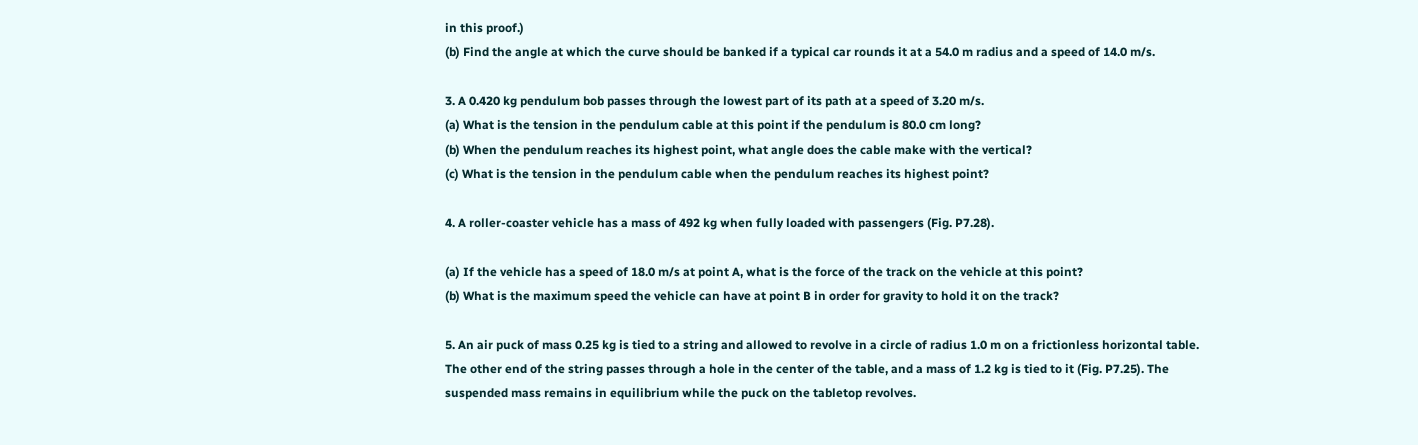in this proof.)
(b) Find the angle at which the curve should be banked if a typical car rounds it at a 54.0 m radius and a speed of 14.0 m/s.

3. A 0.420 kg pendulum bob passes through the lowest part of its path at a speed of 3.20 m/s.
(a) What is the tension in the pendulum cable at this point if the pendulum is 80.0 cm long?
(b) When the pendulum reaches its highest point, what angle does the cable make with the vertical?
(c) What is the tension in the pendulum cable when the pendulum reaches its highest point?

4. A roller-coaster vehicle has a mass of 492 kg when fully loaded with passengers (Fig. P7.28).

(a) If the vehicle has a speed of 18.0 m/s at point A, what is the force of the track on the vehicle at this point?
(b) What is the maximum speed the vehicle can have at point B in order for gravity to hold it on the track?

5. An air puck of mass 0.25 kg is tied to a string and allowed to revolve in a circle of radius 1.0 m on a frictionless horizontal table. The other end of the string passes through a hole in the center of the table, and a mass of 1.2 kg is tied to it (Fig. P7.25). The suspended mass remains in equilibrium while the puck on the tabletop revolves.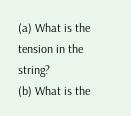(a) What is the tension in the string?
(b) What is the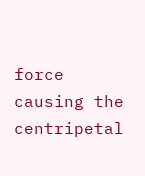force causing the centripetal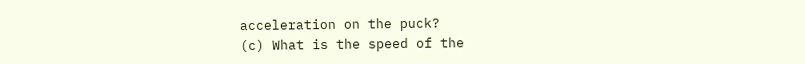acceleration on the puck?
(c) What is the speed of the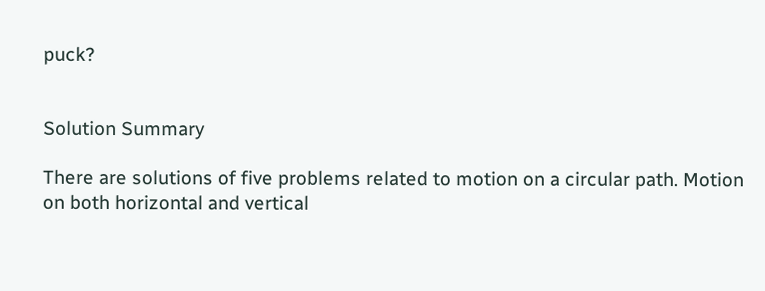puck?


Solution Summary

There are solutions of five problems related to motion on a circular path. Motion on both horizontal and vertical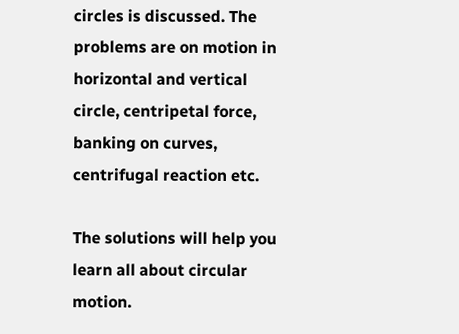circles is discussed. The problems are on motion in horizontal and vertical circle, centripetal force, banking on curves, centrifugal reaction etc.

The solutions will help you learn all about circular motion.